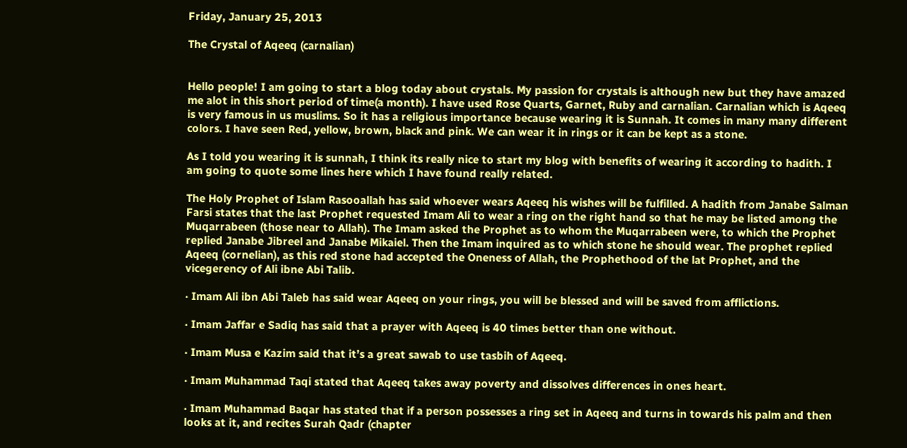Friday, January 25, 2013

The Crystal of Aqeeq (carnalian)


Hello people! I am going to start a blog today about crystals. My passion for crystals is although new but they have amazed me alot in this short period of time(a month). I have used Rose Quarts, Garnet, Ruby and carnalian. Carnalian which is Aqeeq is very famous in us muslims. So it has a religious importance because wearing it is Sunnah. It comes in many many different colors. I have seen Red, yellow, brown, black and pink. We can wear it in rings or it can be kept as a stone.

As I told you wearing it is sunnah, I think its really nice to start my blog with benefits of wearing it according to hadith. I am going to quote some lines here which I have found really related.

The Holy Prophet of Islam Rasooallah has said whoever wears Aqeeq his wishes will be fulfilled. A hadith from Janabe Salman Farsi states that the last Prophet requested Imam Ali to wear a ring on the right hand so that he may be listed among the Muqarrabeen (those near to Allah). The Imam asked the Prophet as to whom the Muqarrabeen were, to which the Prophet replied Janabe Jibreel and Janabe Mikaiel. Then the Imam inquired as to which stone he should wear. The prophet replied Aqeeq (cornelian), as this red stone had accepted the Oneness of Allah, the Prophethood of the lat Prophet, and the vicegerency of Ali ibne Abi Talib.

· Imam Ali ibn Abi Taleb has said wear Aqeeq on your rings, you will be blessed and will be saved from afflictions.

· Imam Jaffar e Sadiq has said that a prayer with Aqeeq is 40 times better than one without.

· Imam Musa e Kazim said that it’s a great sawab to use tasbih of Aqeeq.

· Imam Muhammad Taqi stated that Aqeeq takes away poverty and dissolves differences in ones heart.

· Imam Muhammad Baqar has stated that if a person possesses a ring set in Aqeeq and turns in towards his palm and then looks at it, and recites Surah Qadr (chapter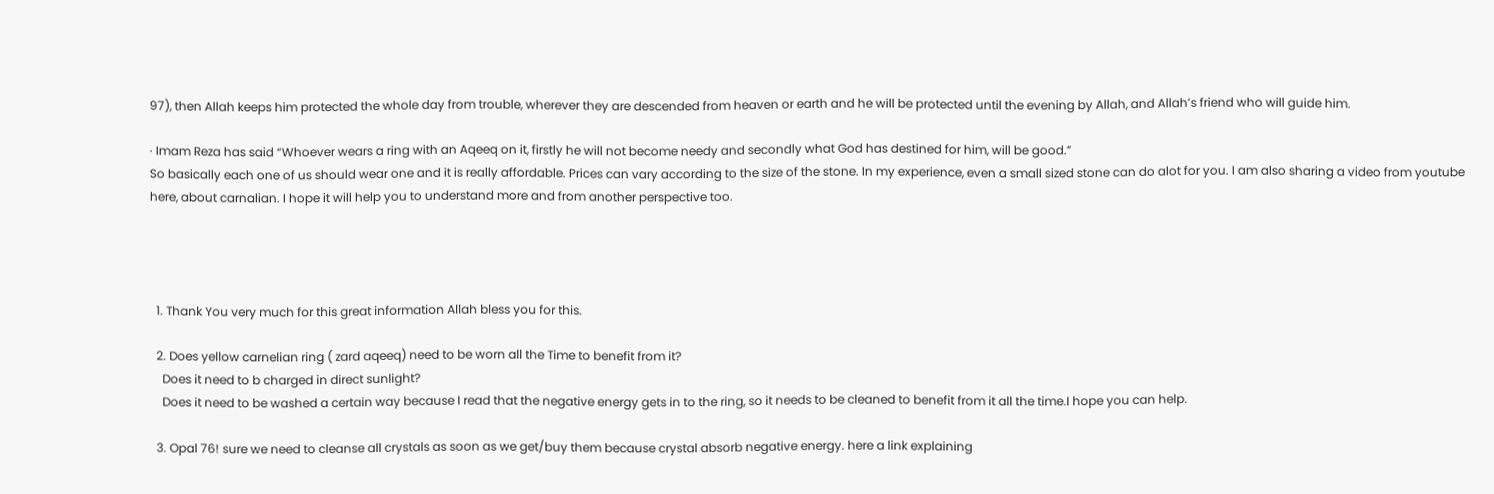97), then Allah keeps him protected the whole day from trouble, wherever they are descended from heaven or earth and he will be protected until the evening by Allah, and Allah’s friend who will guide him.

· Imam Reza has said “Whoever wears a ring with an Aqeeq on it, firstly he will not become needy and secondly what God has destined for him, will be good.”
So basically each one of us should wear one and it is really affordable. Prices can vary according to the size of the stone. In my experience, even a small sized stone can do alot for you. I am also sharing a video from youtube here, about carnalian. I hope it will help you to understand more and from another perspective too.




  1. Thank You very much for this great information Allah bless you for this.

  2. Does yellow carnelian ring ( zard aqeeq) need to be worn all the Time to benefit from it?
    Does it need to b charged in direct sunlight?
    Does it need to be washed a certain way because I read that the negative energy gets in to the ring, so it needs to be cleaned to benefit from it all the time.I hope you can help.

  3. Opal 76! sure we need to cleanse all crystals as soon as we get/buy them because crystal absorb negative energy. here a link explaining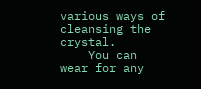various ways of cleansing the crystal.
    You can wear for any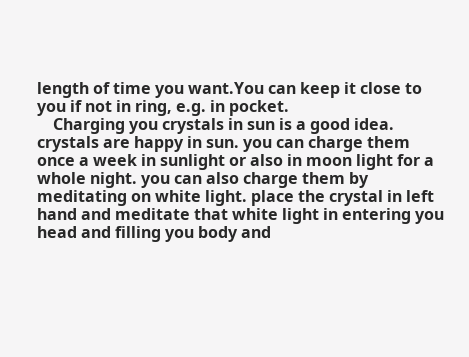length of time you want.You can keep it close to you if not in ring, e.g. in pocket.
    Charging you crystals in sun is a good idea. crystals are happy in sun. you can charge them once a week in sunlight or also in moon light for a whole night. you can also charge them by meditating on white light. place the crystal in left hand and meditate that white light in entering you head and filling you body and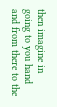then imagine in going to you hand and from there to the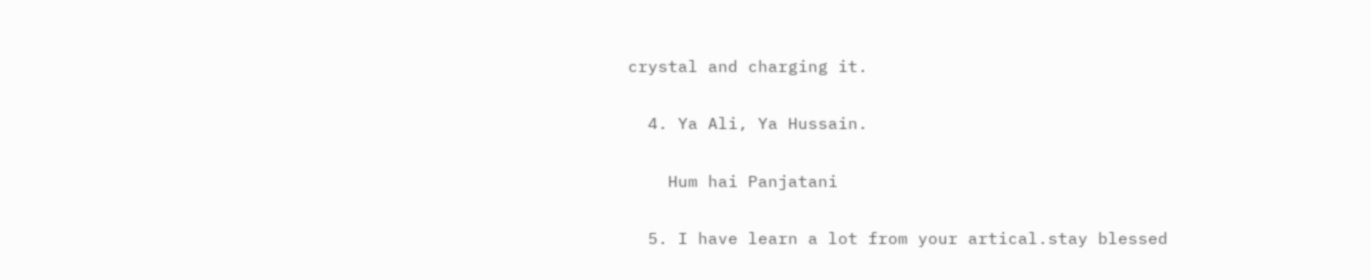crystal and charging it.

  4. Ya Ali, Ya Hussain.

    Hum hai Panjatani

  5. I have learn a lot from your artical.stay blessed